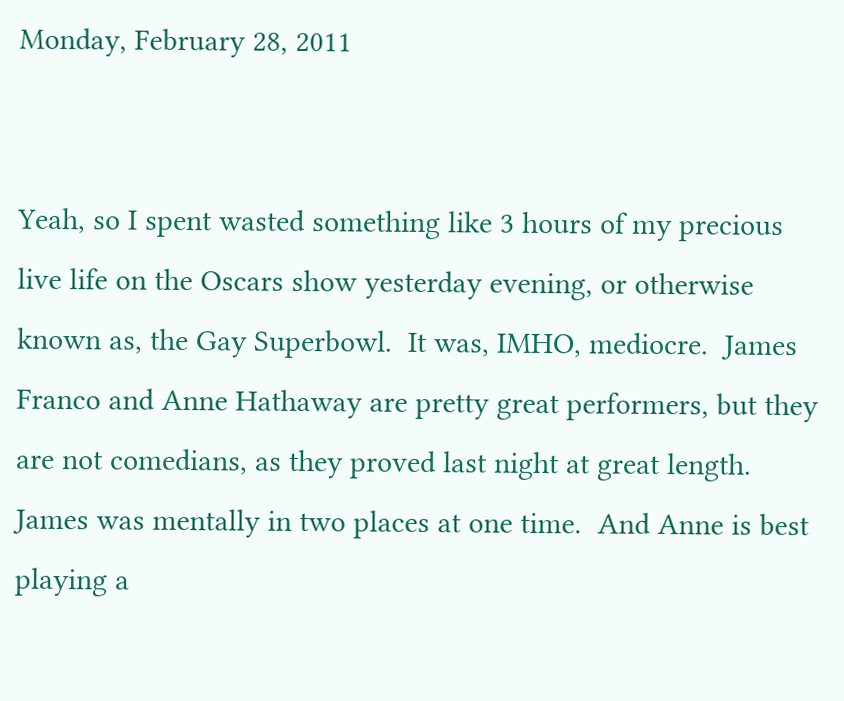Monday, February 28, 2011


Yeah, so I spent wasted something like 3 hours of my precious live life on the Oscars show yesterday evening, or otherwise known as, the Gay Superbowl.  It was, IMHO, mediocre.  James Franco and Anne Hathaway are pretty great performers, but they are not comedians, as they proved last night at great length.  James was mentally in two places at one time.  And Anne is best playing a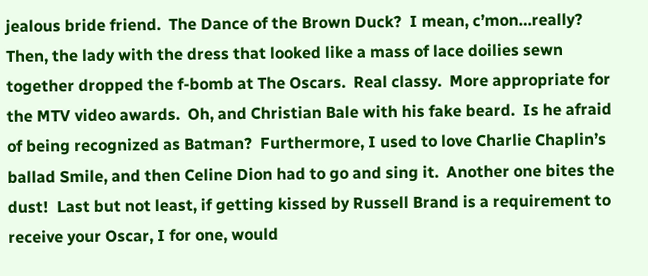jealous bride friend.  The Dance of the Brown Duck?  I mean, c’mon…really?  Then, the lady with the dress that looked like a mass of lace doilies sewn together dropped the f-bomb at The Oscars.  Real classy.  More appropriate for the MTV video awards.  Oh, and Christian Bale with his fake beard.  Is he afraid of being recognized as Batman?  Furthermore, I used to love Charlie Chaplin’s ballad Smile, and then Celine Dion had to go and sing it.  Another one bites the dust!  Last but not least, if getting kissed by Russell Brand is a requirement to receive your Oscar, I for one, would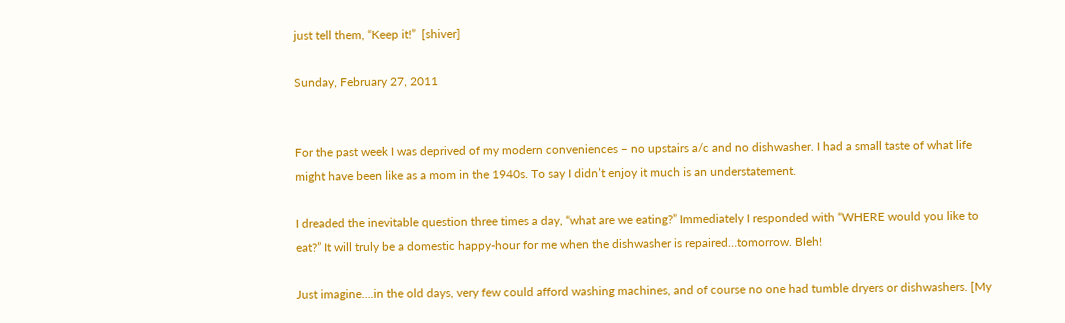just tell them, “Keep it!”  [shiver]

Sunday, February 27, 2011


For the past week I was deprived of my modern conveniences – no upstairs a/c and no dishwasher. I had a small taste of what life might have been like as a mom in the 1940s. To say I didn’t enjoy it much is an understatement.

I dreaded the inevitable question three times a day, “what are we eating?” Immediately I responded with “WHERE would you like to eat?” It will truly be a domestic happy-hour for me when the dishwasher is repaired…tomorrow. Bleh!

Just imagine….in the old days, very few could afford washing machines, and of course no one had tumble dryers or dishwashers. [My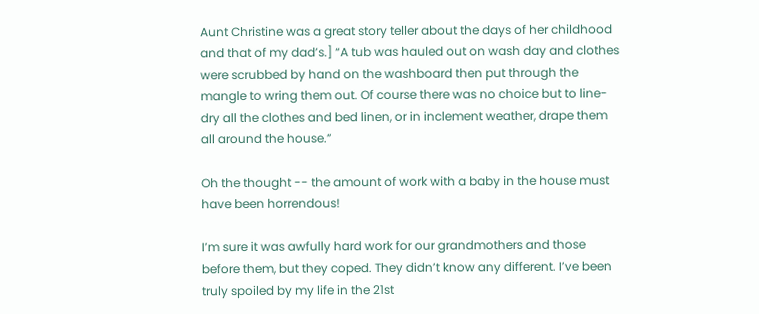Aunt Christine was a great story teller about the days of her childhood and that of my dad’s.] “A tub was hauled out on wash day and clothes were scrubbed by hand on the washboard then put through the mangle to wring them out. Of course there was no choice but to line-dry all the clothes and bed linen, or in inclement weather, drape them all around the house.”

Oh the thought -- the amount of work with a baby in the house must have been horrendous!

I’m sure it was awfully hard work for our grandmothers and those before them, but they coped. They didn’t know any different. I’ve been truly spoiled by my life in the 21st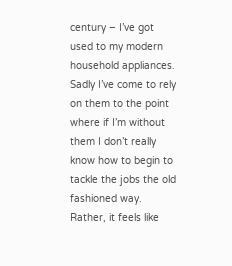century – I’ve got used to my modern household appliances. Sadly I’ve come to rely on them to the point where if I’m without them I don’t really know how to begin to tackle the jobs the old fashioned way. Rather, it feels like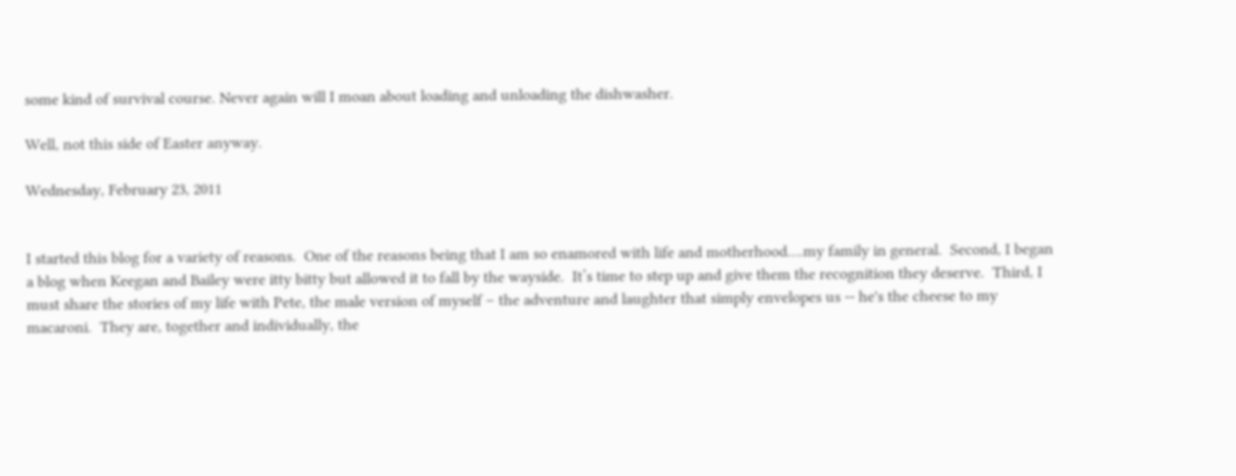some kind of survival course. Never again will I moan about loading and unloading the dishwasher.

Well, not this side of Easter anyway.

Wednesday, February 23, 2011


I started this blog for a variety of reasons.  One of the reasons being that I am so enamored with life and motherhood….my family in general.  Second, I began a blog when Keegan and Bailey were itty bitty but allowed it to fall by the wayside.  It’s time to step up and give them the recognition they deserve.  Third, I must share the stories of my life with Pete, the male version of myself – the adventure and laughter that simply envelopes us -- he's the cheese to my macaroni.  They are, together and individually, the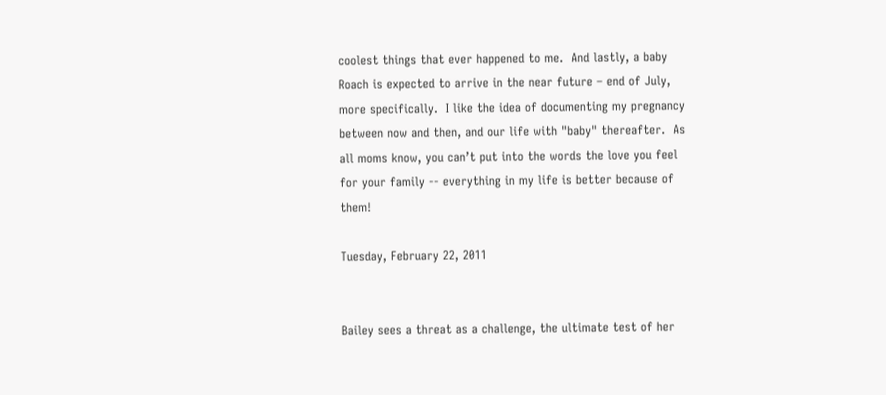coolest things that ever happened to me.  And lastly, a baby Roach is expected to arrive in the near future – end of July, more specifically.  I like the idea of documenting my pregnancy between now and then, and our life with "baby" thereafter.  As all moms know, you can’t put into the words the love you feel for your family -- everything in my life is better because of them!

Tuesday, February 22, 2011


Bailey sees a threat as a challenge, the ultimate test of her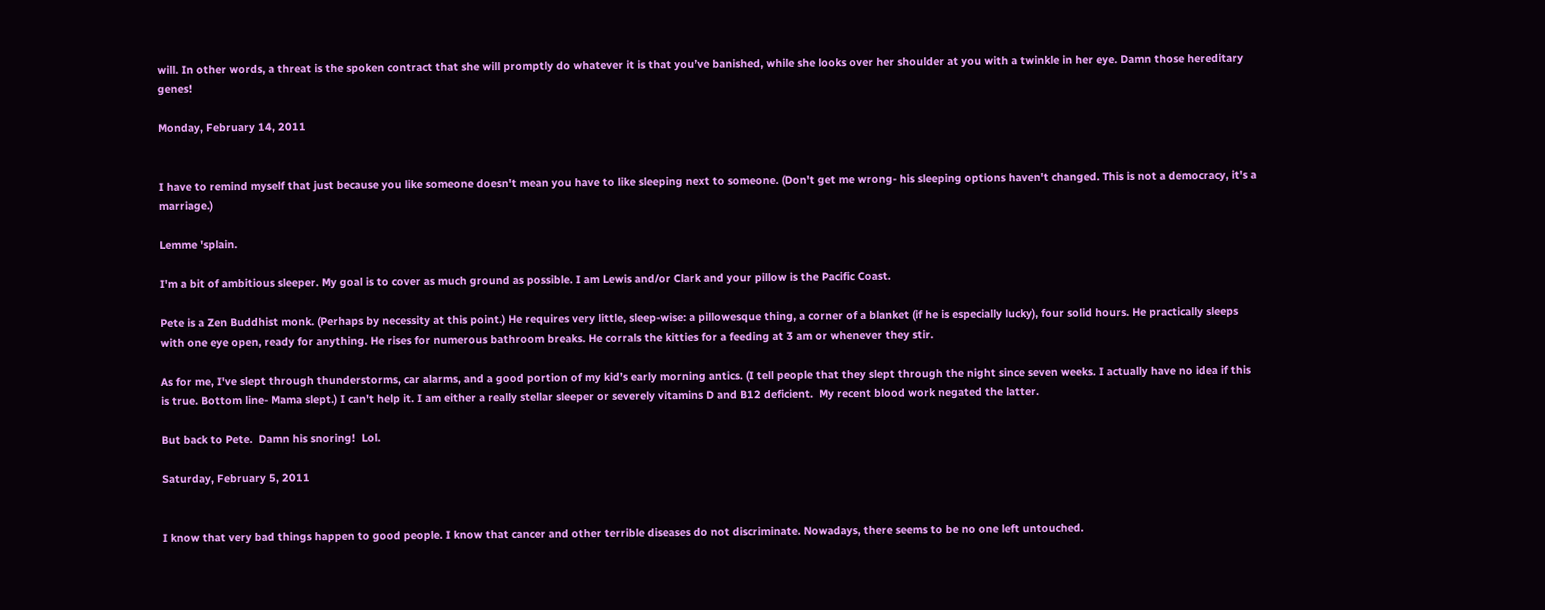will. In other words, a threat is the spoken contract that she will promptly do whatever it is that you’ve banished, while she looks over her shoulder at you with a twinkle in her eye. Damn those hereditary genes!

Monday, February 14, 2011


I have to remind myself that just because you like someone doesn't mean you have to like sleeping next to someone. (Don't get me wrong- his sleeping options haven't changed. This is not a democracy, it's a marriage.)

Lemme 'splain.

I'm a bit of ambitious sleeper. My goal is to cover as much ground as possible. I am Lewis and/or Clark and your pillow is the Pacific Coast.

Pete is a Zen Buddhist monk. (Perhaps by necessity at this point.) He requires very little, sleep-wise: a pillowesque thing, a corner of a blanket (if he is especially lucky), four solid hours. He practically sleeps with one eye open, ready for anything. He rises for numerous bathroom breaks. He corrals the kitties for a feeding at 3 am or whenever they stir.

As for me, I've slept through thunderstorms, car alarms, and a good portion of my kid’s early morning antics. (I tell people that they slept through the night since seven weeks. I actually have no idea if this is true. Bottom line- Mama slept.) I can't help it. I am either a really stellar sleeper or severely vitamins D and B12 deficient.  My recent blood work negated the latter.

But back to Pete.  Damn his snoring!  Lol.

Saturday, February 5, 2011


I know that very bad things happen to good people. I know that cancer and other terrible diseases do not discriminate. Nowadays, there seems to be no one left untouched.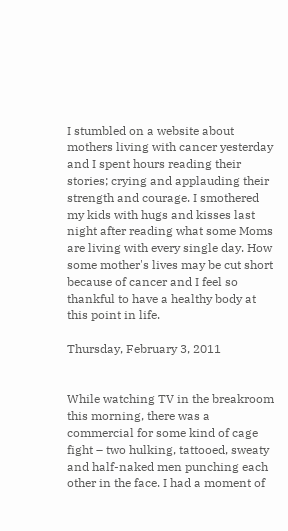I stumbled on a website about
mothers living with cancer yesterday and I spent hours reading their stories; crying and applauding their strength and courage. I smothered my kids with hugs and kisses last night after reading what some Moms are living with every single day. How some mother's lives may be cut short because of cancer and I feel so thankful to have a healthy body at this point in life.

Thursday, February 3, 2011


While watching TV in the breakroom this morning, there was a commercial for some kind of cage fight – two hulking, tattooed, sweaty and half-naked men punching each other in the face. I had a moment of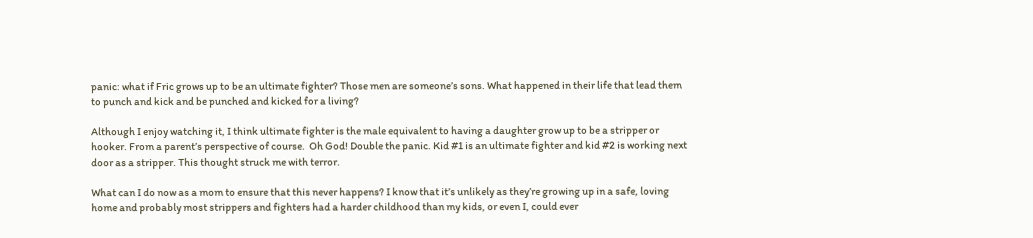panic: what if Fric grows up to be an ultimate fighter? Those men are someone’s sons. What happened in their life that lead them to punch and kick and be punched and kicked for a living?

Although I enjoy watching it, I think ultimate fighter is the male equivalent to having a daughter grow up to be a stripper or hooker. From a parent’s perspective of course.  Oh God! Double the panic. Kid #1 is an ultimate fighter and kid #2 is working next door as a stripper. This thought struck me with terror.

What can I do now as a mom to ensure that this never happens? I know that it’s unlikely as they’re growing up in a safe, loving home and probably most strippers and fighters had a harder childhood than my kids, or even I, could ever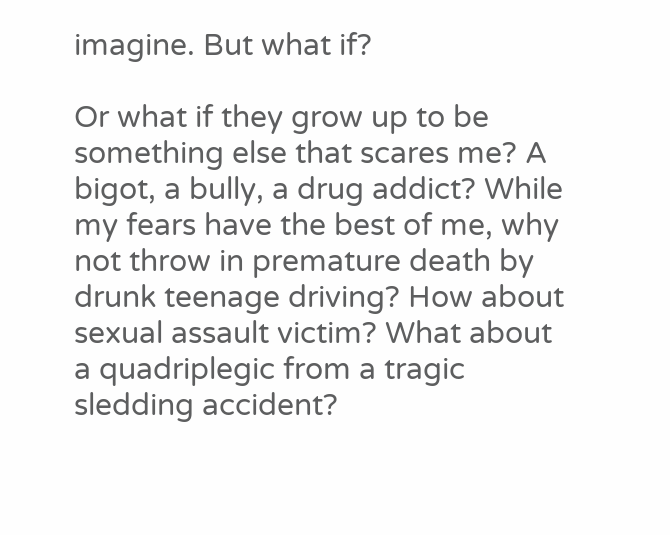imagine. But what if?

Or what if they grow up to be something else that scares me? A bigot, a bully, a drug addict? While my fears have the best of me, why not throw in premature death by drunk teenage driving? How about sexual assault victim? What about a quadriplegic from a tragic sledding accident?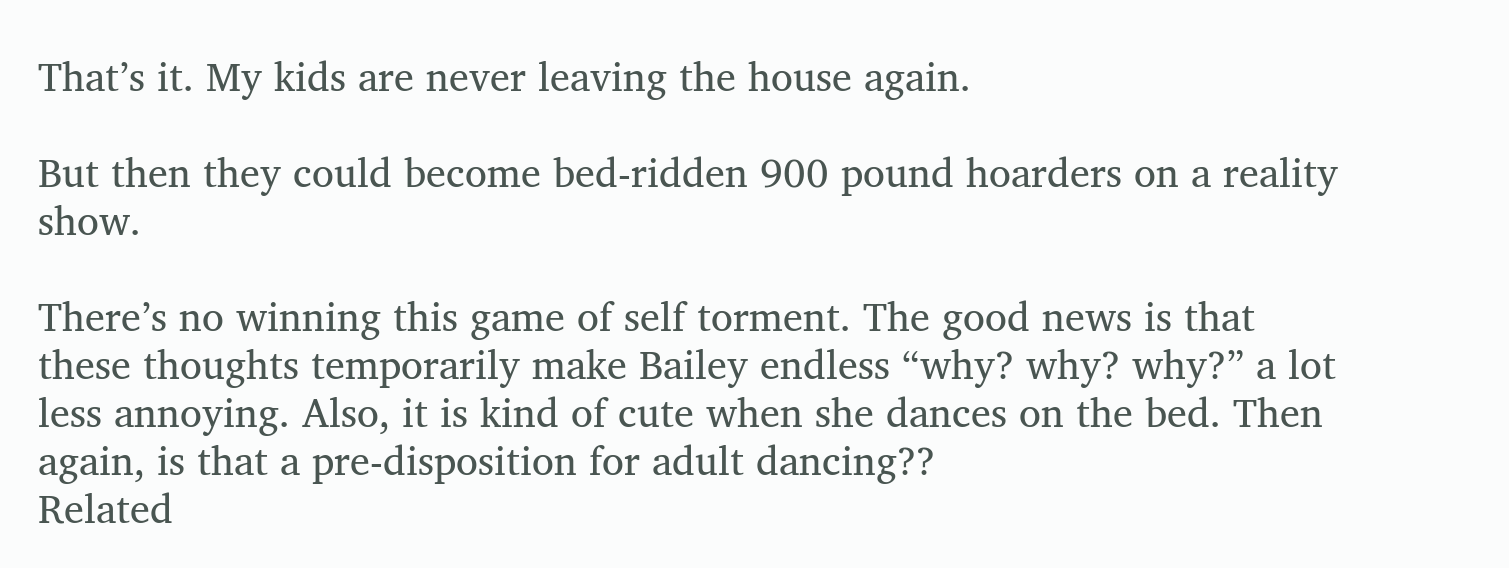That’s it. My kids are never leaving the house again.

But then they could become bed-ridden 900 pound hoarders on a reality show.

There’s no winning this game of self torment. The good news is that these thoughts temporarily make Bailey endless “why? why? why?” a lot less annoying. Also, it is kind of cute when she dances on the bed. Then again, is that a pre-disposition for adult dancing??
Related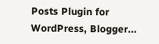Posts Plugin for WordPress, Blogger...